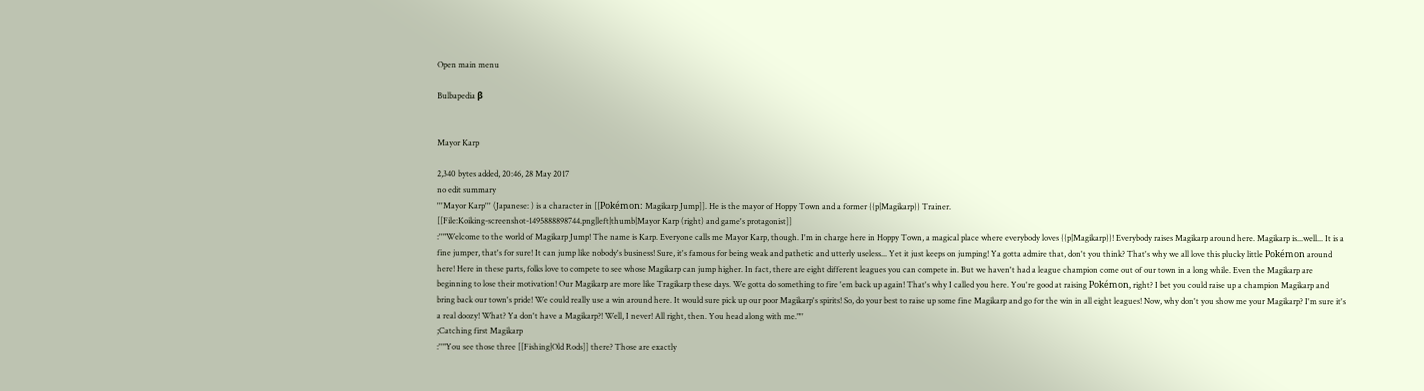Open main menu

Bulbapedia β


Mayor Karp

2,340 bytes added, 20:46, 28 May 2017
no edit summary
'''Mayor Karp''' (Japanese: ) is a character in [[Pokémon: Magikarp Jump]]. He is the mayor of Hoppy Town and a former {{p|Magikarp}} Trainer.
[[File:Koiking-screenshot-1495888898744.png|left|thumb|Mayor Karp (right) and game's protagonist]]
:''"Welcome to the world of Magikarp Jump! The name is Karp. Everyone calls me Mayor Karp, though. I'm in charge here in Hoppy Town, a magical place where everybody loves {{p|Magikarp}}! Everybody raises Magikarp around here. Magikarp is...well... It is a fine jumper, that's for sure! It can jump like nobody's business! Sure, it's famous for being weak and pathetic and utterly useless... Yet it just keeps on jumping! Ya gotta admire that, don't you think? That's why we all love this plucky little Pokémon around here! Here in these parts, folks love to compete to see whose Magikarp can jump higher. In fact, there are eight different leagues you can compete in. But we haven't had a league champion come out of our town in a long while. Even the Magikarp are beginning to lose their motivation! Our Magikarp are more like Tragikarp these days. We gotta do something to fire 'em back up again! That's why I called you here. You're good at raising Pokémon, right? I bet you could raise up a champion Magikarp and bring back our town's pride! We could really use a win around here. It would sure pick up our poor Magikarp's spirits! So, do your best to raise up some fine Magikarp and go for the win in all eight leagues! Now, why don't you show me your Magikarp? I'm sure it's a real doozy! What? Ya don't have a Magikarp?! Well, I never! All right, then. You head along with me."''
;Catching first Magikarp
:''"You see those three [[Fishing|Old Rods]] there? Those are exactly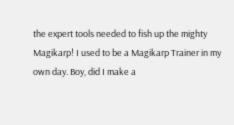the expert tools needed to fish up the mighty Magikarp! I used to be a Magikarp Trainer in my own day. Boy, did I make a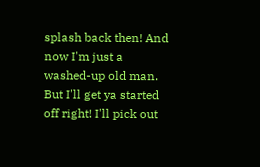splash back then! And now I'm just a washed-up old man. But I'll get ya started off right! I'll pick out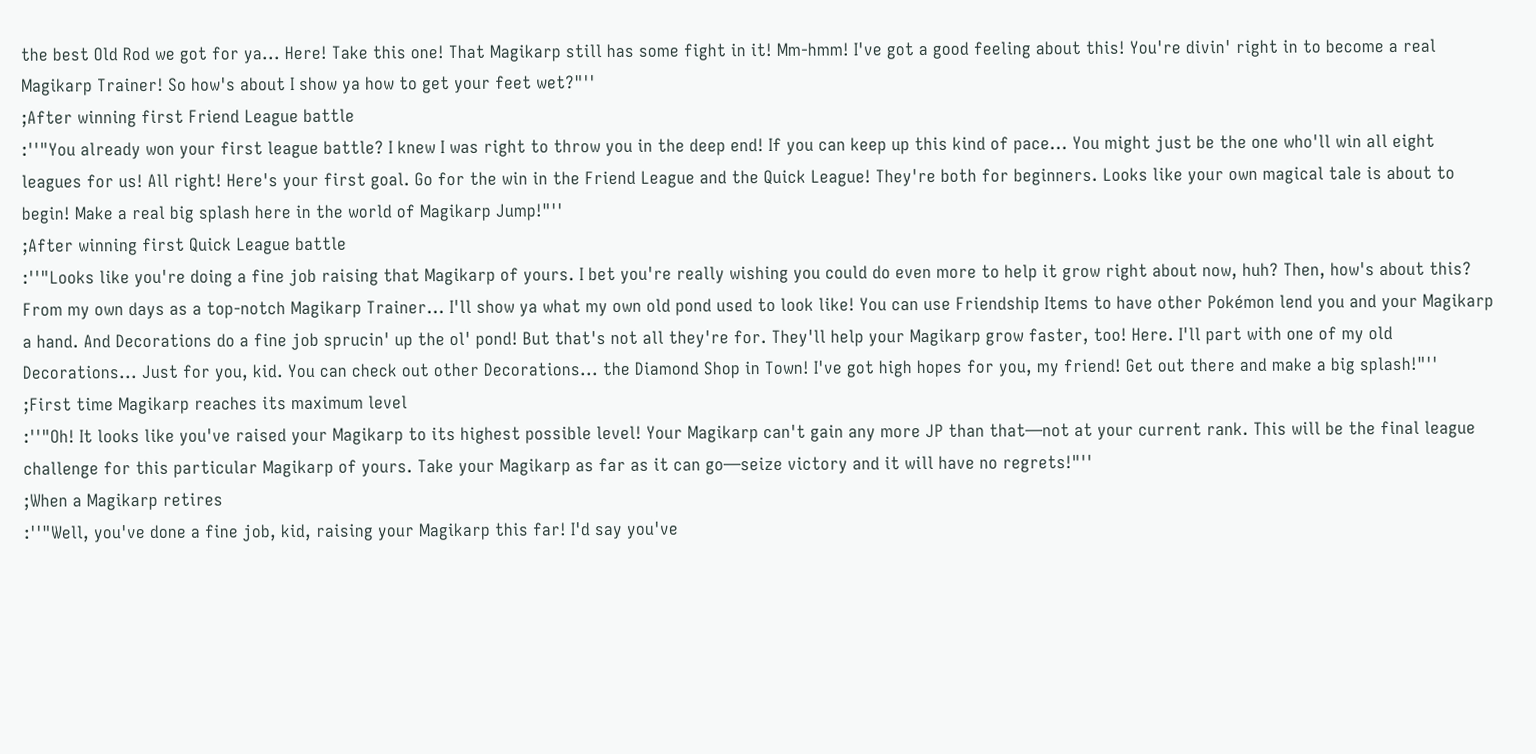the best Old Rod we got for ya... Here! Take this one! That Magikarp still has some fight in it! Mm-hmm! I've got a good feeling about this! You're divin' right in to become a real Magikarp Trainer! So how's about I show ya how to get your feet wet?"''
;After winning first Friend League battle
:''"You already won your first league battle? I knew I was right to throw you in the deep end! If you can keep up this kind of pace... You might just be the one who'll win all eight leagues for us! All right! Here's your first goal. Go for the win in the Friend League and the Quick League! They're both for beginners. Looks like your own magical tale is about to begin! Make a real big splash here in the world of Magikarp Jump!"''
;After winning first Quick League battle
:''"Looks like you're doing a fine job raising that Magikarp of yours. I bet you're really wishing you could do even more to help it grow right about now, huh? Then, how's about this? From my own days as a top-notch Magikarp Trainer... I'll show ya what my own old pond used to look like! You can use Friendship Items to have other Pokémon lend you and your Magikarp a hand. And Decorations do a fine job sprucin' up the ol' pond! But that's not all they're for. They'll help your Magikarp grow faster, too! Here. I'll part with one of my old Decorations... Just for you, kid. You can check out other Decorations... the Diamond Shop in Town! I've got high hopes for you, my friend! Get out there and make a big splash!"''
;First time Magikarp reaches its maximum level
:''"Oh! It looks like you've raised your Magikarp to its highest possible level! Your Magikarp can't gain any more JP than that—not at your current rank. This will be the final league challenge for this particular Magikarp of yours. Take your Magikarp as far as it can go—seize victory and it will have no regrets!"''
;When a Magikarp retires
:''"Well, you've done a fine job, kid, raising your Magikarp this far! I'd say you've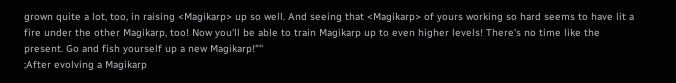grown quite a lot, too, in raising <Magikarp> up so well. And seeing that <Magikarp> of yours working so hard seems to have lit a fire under the other Magikarp, too! Now you'll be able to train Magikarp up to even higher levels! There's no time like the present. Go and fish yourself up a new Magikarp!"''
;After evolving a Magikarp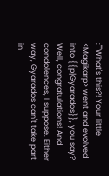:''"What's this?! Your little <Magikarp> went and evolved into {{p|Gyarados}}, you say? Well, congratulations! And condolences, I suppose. Either way, Gyarados can't take part in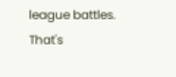league battles. That's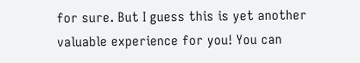for sure. But I guess this is yet another valuable experience for you! You can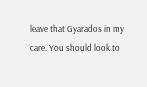leave that Gyarados in my care. You should look to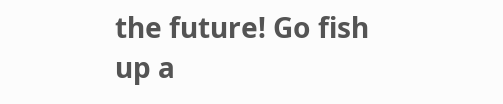the future! Go fish up a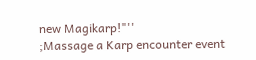new Magikarp!"''
;Massage a Karp encounter event